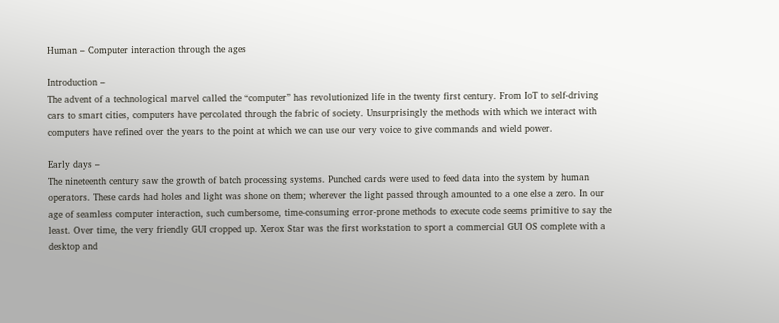Human – Computer interaction through the ages

Introduction –
The advent of a technological marvel called the “computer” has revolutionized life in the twenty first century. From IoT to self-driving cars to smart cities, computers have percolated through the fabric of society. Unsurprisingly the methods with which we interact with computers have refined over the years to the point at which we can use our very voice to give commands and wield power.

Early days –
The nineteenth century saw the growth of batch processing systems. Punched cards were used to feed data into the system by human operators. These cards had holes and light was shone on them; wherever the light passed through amounted to a one else a zero. In our age of seamless computer interaction, such cumbersome, time-consuming error-prone methods to execute code seems primitive to say the least. Over time, the very friendly GUI cropped up. Xerox Star was the first workstation to sport a commercial GUI OS complete with a desktop and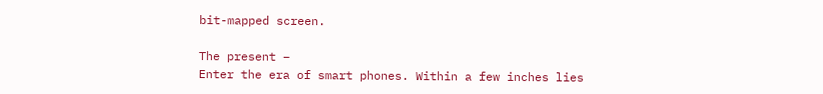bit-mapped screen.

The present –
Enter the era of smart phones. Within a few inches lies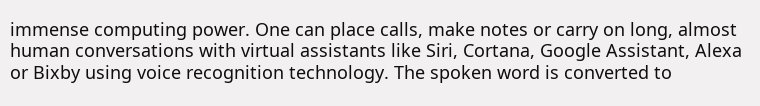immense computing power. One can place calls, make notes or carry on long, almost human conversations with virtual assistants like Siri, Cortana, Google Assistant, Alexa or Bixby using voice recognition technology. The spoken word is converted to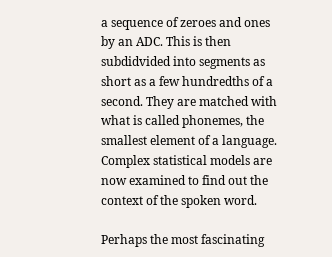a sequence of zeroes and ones by an ADC. This is then subdidvided into segments as short as a few hundredths of a second. They are matched with what is called phonemes, the smallest element of a language. Complex statistical models are now examined to find out the context of the spoken word.

Perhaps the most fascinating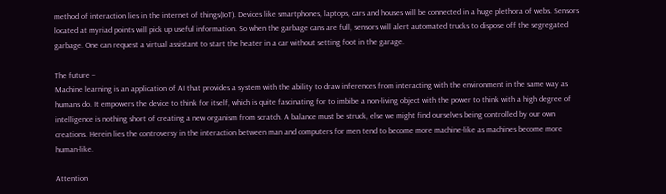method of interaction lies in the internet of things(IoT). Devices like smartphones, laptops, cars and houses will be connected in a huge plethora of webs. Sensors located at myriad points will pick up useful information. So when the garbage cans are full, sensors will alert automated trucks to dispose off the segregated garbage. One can request a virtual assistant to start the heater in a car without setting foot in the garage.

The future –
Machine learning is an application of AI that provides a system with the ability to draw inferences from interacting with the environment in the same way as humans do. It empowers the device to think for itself, which is quite fascinating for to imbibe a non-living object with the power to think with a high degree of intelligence is nothing short of creating a new organism from scratch. A balance must be struck, else we might find ourselves being controlled by our own creations. Herein lies the controversy in the interaction between man and computers for men tend to become more machine-like as machines become more human-like.

Attention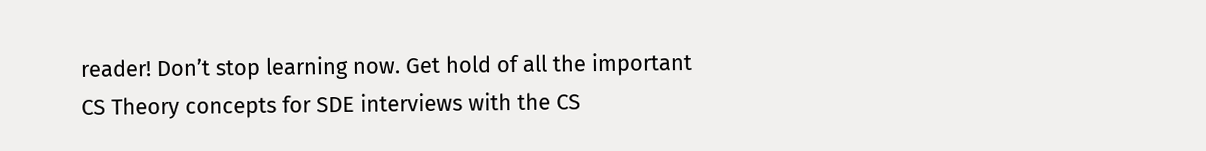reader! Don’t stop learning now. Get hold of all the important CS Theory concepts for SDE interviews with the CS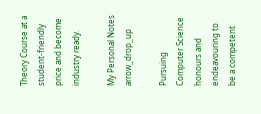Theory Course at a student-friendly price and become industry ready.

My Personal Notes arrow_drop_up

Pursuing Computer Science honours and endeavouring to be a competent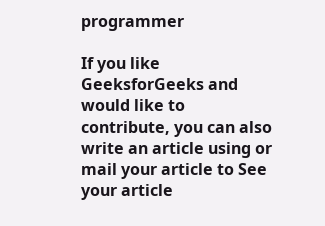programmer

If you like GeeksforGeeks and would like to contribute, you can also write an article using or mail your article to See your article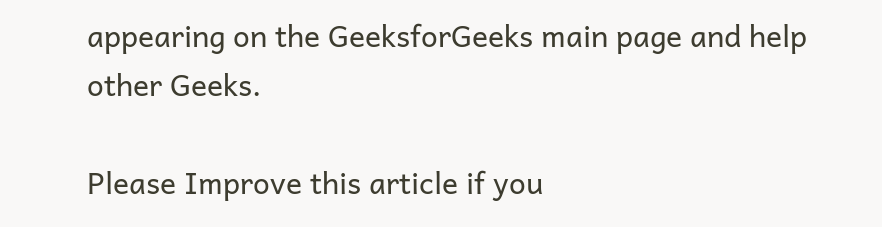appearing on the GeeksforGeeks main page and help other Geeks.

Please Improve this article if you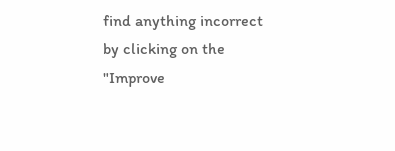find anything incorrect by clicking on the "Improve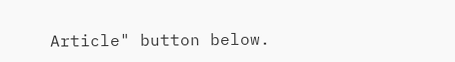Article" button below.